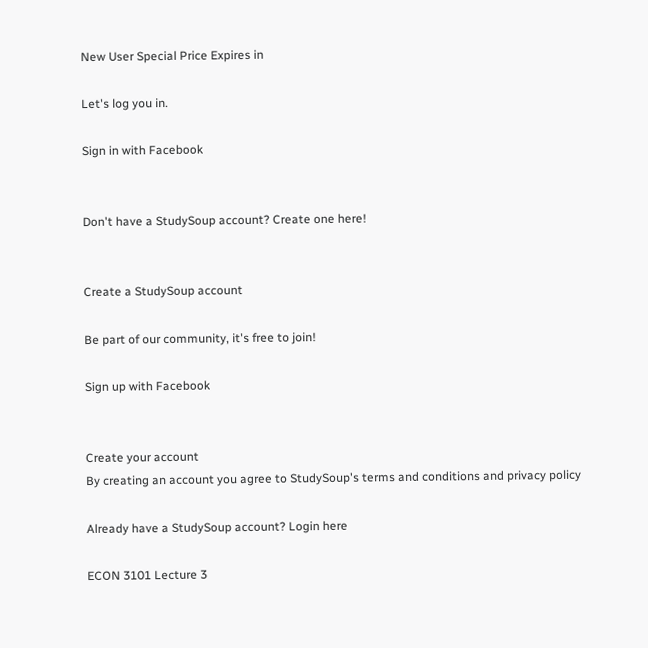New User Special Price Expires in

Let's log you in.

Sign in with Facebook


Don't have a StudySoup account? Create one here!


Create a StudySoup account

Be part of our community, it's free to join!

Sign up with Facebook


Create your account
By creating an account you agree to StudySoup's terms and conditions and privacy policy

Already have a StudySoup account? Login here

ECON 3101 Lecture 3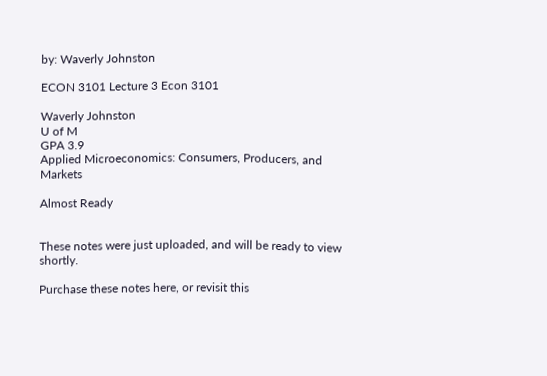by: Waverly Johnston

ECON 3101 Lecture 3 Econ 3101

Waverly Johnston
U of M
GPA 3.9
Applied Microeconomics: Consumers, Producers, and Markets

Almost Ready


These notes were just uploaded, and will be ready to view shortly.

Purchase these notes here, or revisit this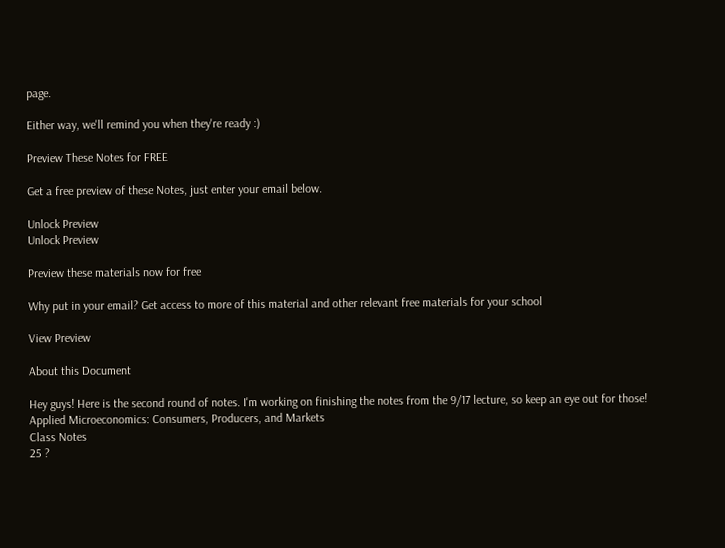page.

Either way, we'll remind you when they're ready :)

Preview These Notes for FREE

Get a free preview of these Notes, just enter your email below.

Unlock Preview
Unlock Preview

Preview these materials now for free

Why put in your email? Get access to more of this material and other relevant free materials for your school

View Preview

About this Document

Hey guys! Here is the second round of notes. I'm working on finishing the notes from the 9/17 lecture, so keep an eye out for those!
Applied Microeconomics: Consumers, Producers, and Markets
Class Notes
25 ?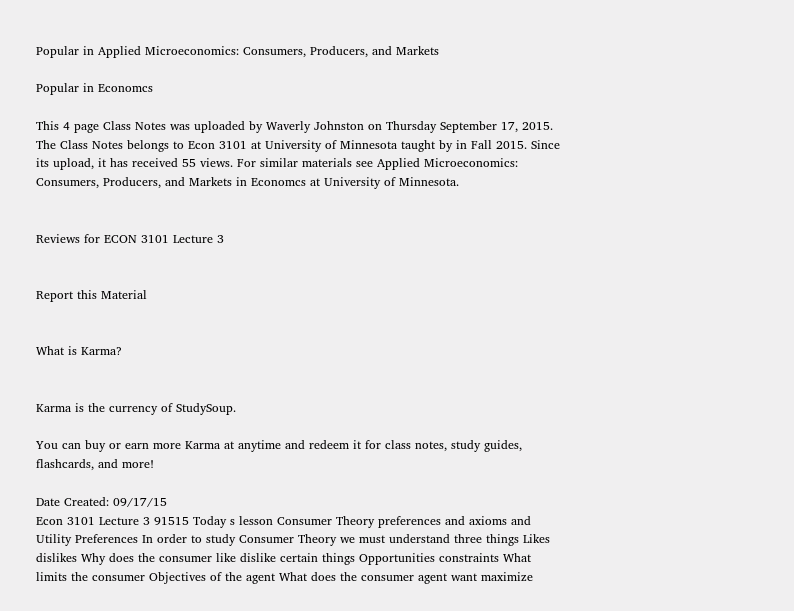Popular in Applied Microeconomics: Consumers, Producers, and Markets

Popular in Economcs

This 4 page Class Notes was uploaded by Waverly Johnston on Thursday September 17, 2015. The Class Notes belongs to Econ 3101 at University of Minnesota taught by in Fall 2015. Since its upload, it has received 55 views. For similar materials see Applied Microeconomics: Consumers, Producers, and Markets in Economcs at University of Minnesota.


Reviews for ECON 3101 Lecture 3


Report this Material


What is Karma?


Karma is the currency of StudySoup.

You can buy or earn more Karma at anytime and redeem it for class notes, study guides, flashcards, and more!

Date Created: 09/17/15
Econ 3101 Lecture 3 91515 Today s lesson Consumer Theory preferences and axioms and Utility Preferences In order to study Consumer Theory we must understand three things Likes dislikes Why does the consumer like dislike certain things Opportunities constraints What limits the consumer Objectives of the agent What does the consumer agent want maximize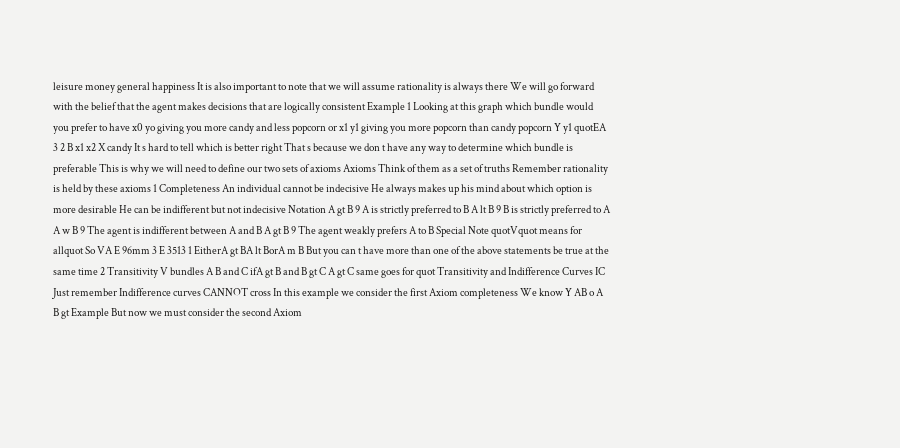leisure money general happiness It is also important to note that we will assume rationality is always there We will go forward with the belief that the agent makes decisions that are logically consistent Example 1 Looking at this graph which bundle would you prefer to have x0 yo giving you more candy and less popcorn or x1 y1 giving you more popcorn than candy popcorn Y y1 quotEA 3 2 B x1 x2 X candy It s hard to tell which is better right That s because we don t have any way to determine which bundle is preferable This is why we will need to define our two sets of axioms Axioms Think of them as a set of truths Remember rationality is held by these axioms 1 Completeness An individual cannot be indecisive He always makes up his mind about which option is more desirable He can be indifferent but not indecisive Notation A gt B 9 A is strictly preferred to B A lt B 9 B is strictly preferred to A A w B 9 The agent is indifferent between A and B A gt B 9 The agent weakly prefers A to B Special Note quotVquot means for allquot So VA E 96mm 3 E 3513 1 EitherA gt BA lt BorA m B But you can t have more than one of the above statements be true at the same time 2 Transitivity V bundles A B and C ifA gt B and B gt C A gt C same goes for quot Transitivity and Indifference Curves IC Just remember Indifference curves CANNOT cross In this example we consider the first Axiom completeness We know Y AB o A B gt Example But now we must consider the second Axiom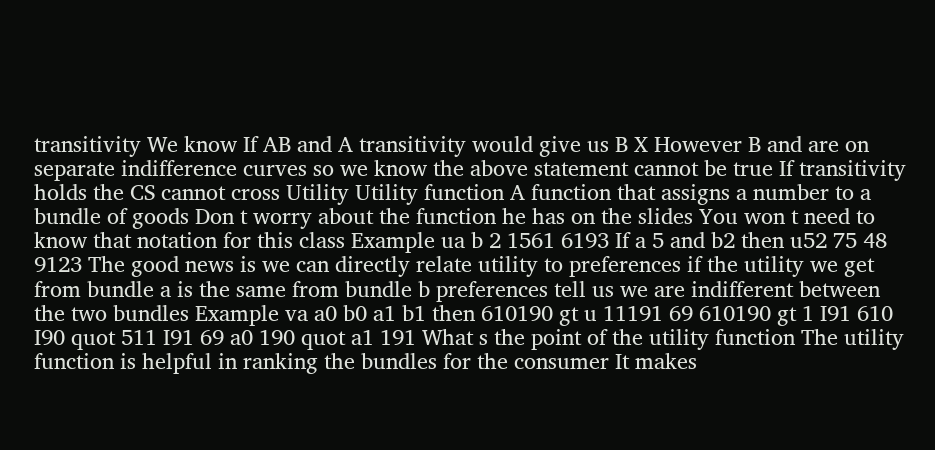transitivity We know If AB and A transitivity would give us B X However B and are on separate indifference curves so we know the above statement cannot be true If transitivity holds the CS cannot cross Utility Utility function A function that assigns a number to a bundle of goods Don t worry about the function he has on the slides You won t need to know that notation for this class Example ua b 2 1561 6193 If a 5 and b2 then u52 75 48 9123 The good news is we can directly relate utility to preferences if the utility we get from bundle a is the same from bundle b preferences tell us we are indifferent between the two bundles Example va a0 b0 a1 b1 then 610190 gt u 11191 69 610190 gt 1 I91 610 I90 quot 511 I91 69 a0 190 quot a1 191 What s the point of the utility function The utility function is helpful in ranking the bundles for the consumer It makes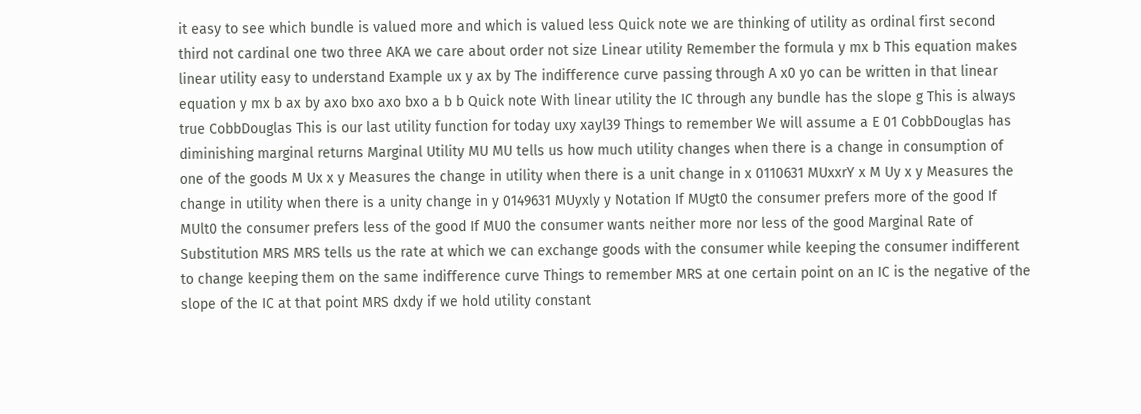it easy to see which bundle is valued more and which is valued less Quick note we are thinking of utility as ordinal first second third not cardinal one two three AKA we care about order not size Linear utility Remember the formula y mx b This equation makes linear utility easy to understand Example ux y ax by The indifference curve passing through A x0 yo can be written in that linear equation y mx b ax by axo bxo axo bxo a b b Quick note With linear utility the IC through any bundle has the slope g This is always true CobbDouglas This is our last utility function for today uxy xayl39 Things to remember We will assume a E 01 CobbDouglas has diminishing marginal returns Marginal Utility MU MU tells us how much utility changes when there is a change in consumption of one of the goods M Ux x y Measures the change in utility when there is a unit change in x 0110631 MUxxrY x M Uy x y Measures the change in utility when there is a unity change in y 0149631 MUyxly y Notation If MUgt0 the consumer prefers more of the good If MUlt0 the consumer prefers less of the good If MU0 the consumer wants neither more nor less of the good Marginal Rate of Substitution MRS MRS tells us the rate at which we can exchange goods with the consumer while keeping the consumer indifferent to change keeping them on the same indifference curve Things to remember MRS at one certain point on an IC is the negative of the slope of the IC at that point MRS dxdy if we hold utility constant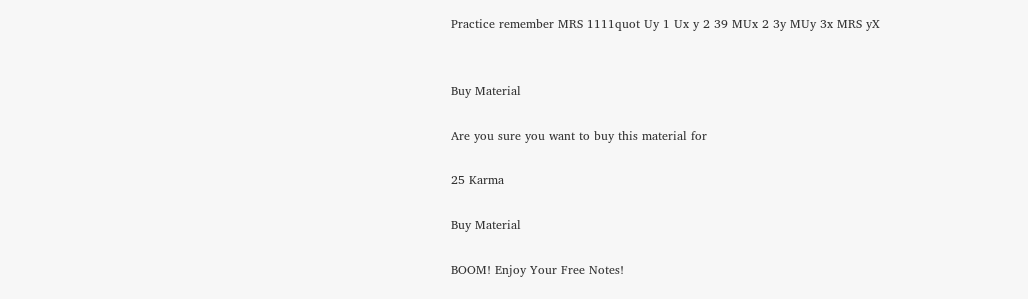Practice remember MRS 1111quot Uy 1 Ux y 2 39 MUx 2 3y MUy 3x MRS yX


Buy Material

Are you sure you want to buy this material for

25 Karma

Buy Material

BOOM! Enjoy Your Free Notes!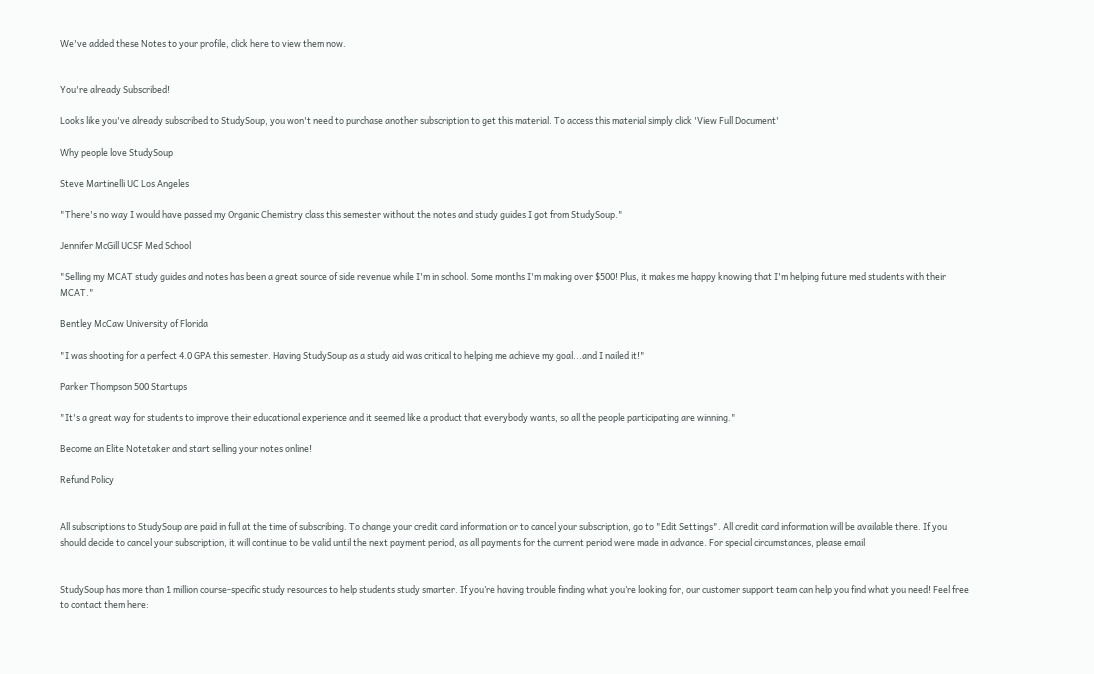We've added these Notes to your profile, click here to view them now.


You're already Subscribed!

Looks like you've already subscribed to StudySoup, you won't need to purchase another subscription to get this material. To access this material simply click 'View Full Document'

Why people love StudySoup

Steve Martinelli UC Los Angeles

"There's no way I would have passed my Organic Chemistry class this semester without the notes and study guides I got from StudySoup."

Jennifer McGill UCSF Med School

"Selling my MCAT study guides and notes has been a great source of side revenue while I'm in school. Some months I'm making over $500! Plus, it makes me happy knowing that I'm helping future med students with their MCAT."

Bentley McCaw University of Florida

"I was shooting for a perfect 4.0 GPA this semester. Having StudySoup as a study aid was critical to helping me achieve my goal...and I nailed it!"

Parker Thompson 500 Startups

"It's a great way for students to improve their educational experience and it seemed like a product that everybody wants, so all the people participating are winning."

Become an Elite Notetaker and start selling your notes online!

Refund Policy


All subscriptions to StudySoup are paid in full at the time of subscribing. To change your credit card information or to cancel your subscription, go to "Edit Settings". All credit card information will be available there. If you should decide to cancel your subscription, it will continue to be valid until the next payment period, as all payments for the current period were made in advance. For special circumstances, please email


StudySoup has more than 1 million course-specific study resources to help students study smarter. If you’re having trouble finding what you’re looking for, our customer support team can help you find what you need! Feel free to contact them here: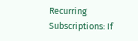Recurring Subscriptions: If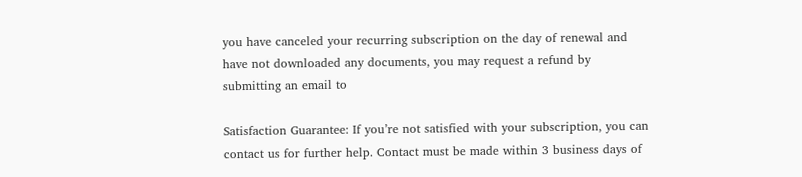you have canceled your recurring subscription on the day of renewal and have not downloaded any documents, you may request a refund by submitting an email to

Satisfaction Guarantee: If you’re not satisfied with your subscription, you can contact us for further help. Contact must be made within 3 business days of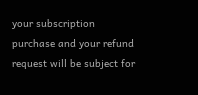your subscription purchase and your refund request will be subject for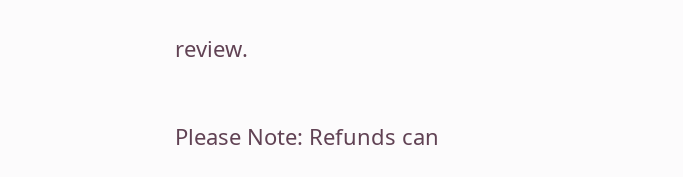review.

Please Note: Refunds can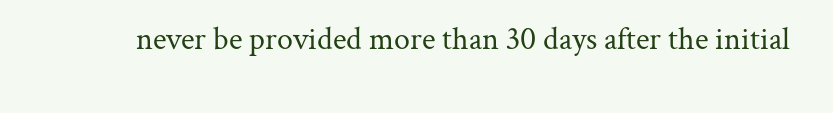never be provided more than 30 days after the initial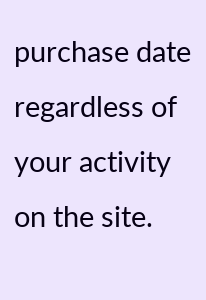purchase date regardless of your activity on the site.